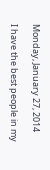Monday, January 27, 2014

I have the best people in my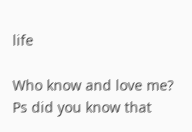life

Who know and love me?
Ps did you know that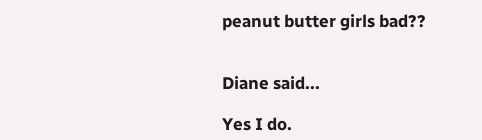peanut butter girls bad??


Diane said...

Yes I do.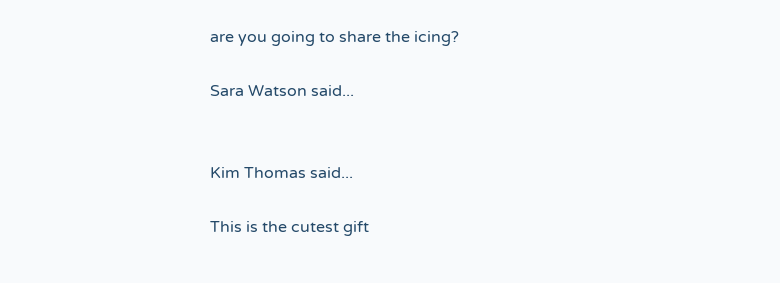are you going to share the icing?

Sara Watson said...


Kim Thomas said...

This is the cutest gift